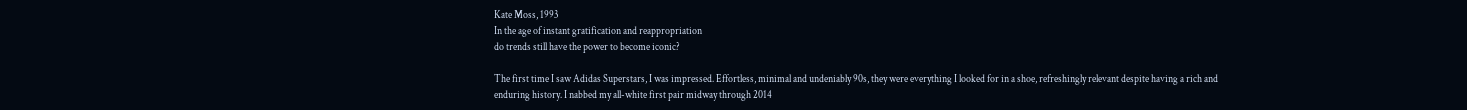Kate Moss, 1993
In the age of instant gratification and reappropriation
do trends still have the power to become iconic?

The first time I saw Adidas Superstars, I was impressed. Effortless, minimal and undeniably 90s, they were everything I looked for in a shoe, refreshingly relevant despite having a rich and enduring history. I nabbed my all-white first pair midway through 2014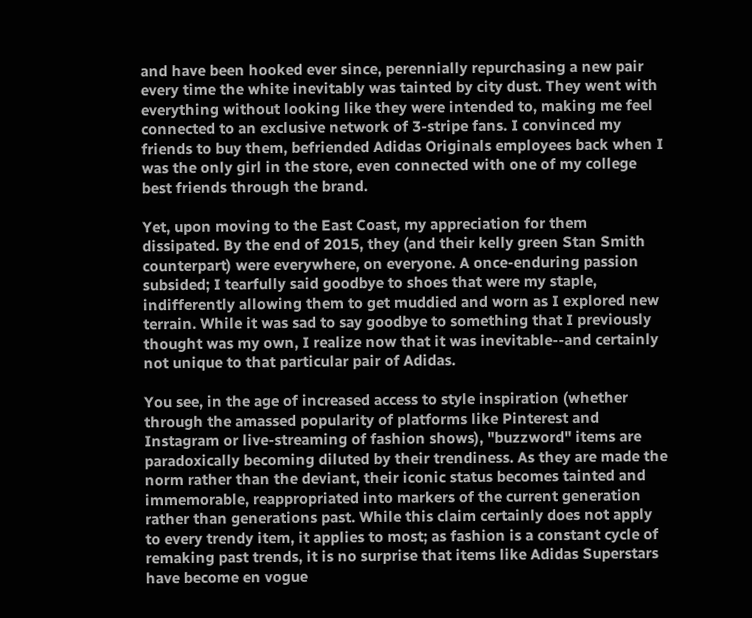and have been hooked ever since, perennially repurchasing a new pair every time the white inevitably was tainted by city dust. They went with everything without looking like they were intended to, making me feel connected to an exclusive network of 3-stripe fans. I convinced my friends to buy them, befriended Adidas Originals employees back when I was the only girl in the store, even connected with one of my college best friends through the brand.

Yet, upon moving to the East Coast, my appreciation for them dissipated. By the end of 2015, they (and their kelly green Stan Smith counterpart) were everywhere, on everyone. A once-enduring passion subsided; I tearfully said goodbye to shoes that were my staple, indifferently allowing them to get muddied and worn as I explored new terrain. While it was sad to say goodbye to something that I previously thought was my own, I realize now that it was inevitable--and certainly not unique to that particular pair of Adidas.

You see, in the age of increased access to style inspiration (whether through the amassed popularity of platforms like Pinterest and Instagram or live-streaming of fashion shows), "buzzword" items are paradoxically becoming diluted by their trendiness. As they are made the norm rather than the deviant, their iconic status becomes tainted and immemorable, reappropriated into markers of the current generation rather than generations past. While this claim certainly does not apply to every trendy item, it applies to most; as fashion is a constant cycle of remaking past trends, it is no surprise that items like Adidas Superstars have become en vogue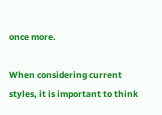once more.

When considering current styles, it is important to think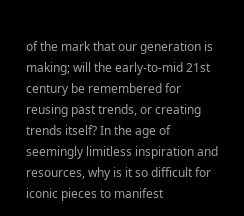of the mark that our generation is making; will the early-to-mid 21st century be remembered for reusing past trends, or creating trends itself? In the age of seemingly limitless inspiration and resources, why is it so difficult for iconic pieces to manifest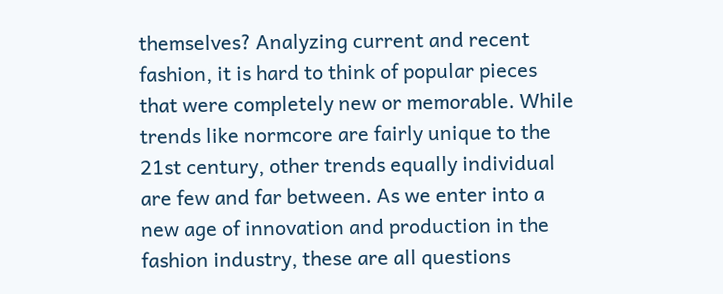themselves? Analyzing current and recent fashion, it is hard to think of popular pieces that were completely new or memorable. While trends like normcore are fairly unique to the 21st century, other trends equally individual are few and far between. As we enter into a new age of innovation and production in the fashion industry, these are all questions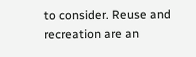to consider. Reuse and recreation are an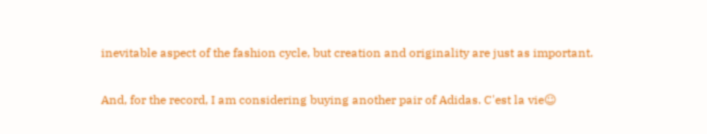inevitable aspect of the fashion cycle, but creation and originality are just as important.

And, for the record, I am considering buying another pair of Adidas. C'est la vie☺